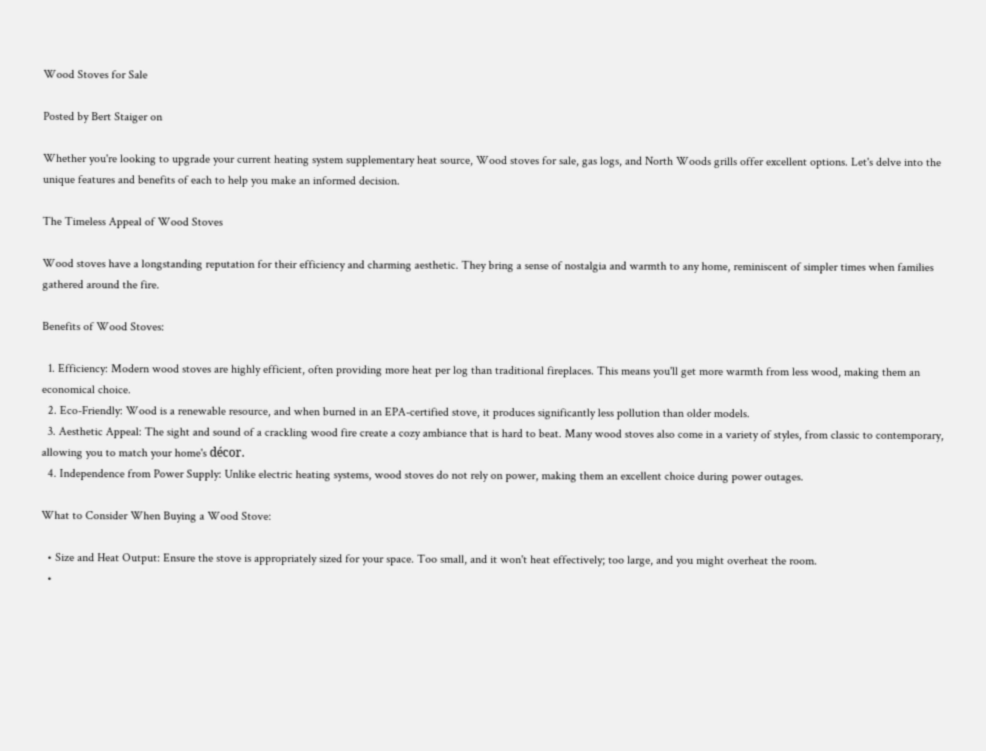Wood Stoves for Sale

Posted by Bert Staiger on

Whether you're looking to upgrade your current heating system supplementary heat source, Wood stoves for sale, gas logs, and North Woods grills offer excellent options. Let's delve into the unique features and benefits of each to help you make an informed decision.

The Timeless Appeal of Wood Stoves

Wood stoves have a longstanding reputation for their efficiency and charming aesthetic. They bring a sense of nostalgia and warmth to any home, reminiscent of simpler times when families gathered around the fire.

Benefits of Wood Stoves:

  1. Efficiency: Modern wood stoves are highly efficient, often providing more heat per log than traditional fireplaces. This means you'll get more warmth from less wood, making them an economical choice.
  2. Eco-Friendly: Wood is a renewable resource, and when burned in an EPA-certified stove, it produces significantly less pollution than older models.
  3. Aesthetic Appeal: The sight and sound of a crackling wood fire create a cozy ambiance that is hard to beat. Many wood stoves also come in a variety of styles, from classic to contemporary, allowing you to match your home's décor.
  4. Independence from Power Supply: Unlike electric heating systems, wood stoves do not rely on power, making them an excellent choice during power outages.

What to Consider When Buying a Wood Stove:

  • Size and Heat Output: Ensure the stove is appropriately sized for your space. Too small, and it won't heat effectively; too large, and you might overheat the room.
  •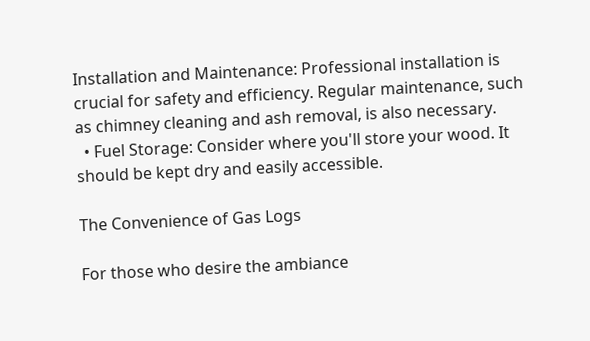Installation and Maintenance: Professional installation is crucial for safety and efficiency. Regular maintenance, such as chimney cleaning and ash removal, is also necessary.
  • Fuel Storage: Consider where you'll store your wood. It should be kept dry and easily accessible.

The Convenience of Gas Logs

For those who desire the ambiance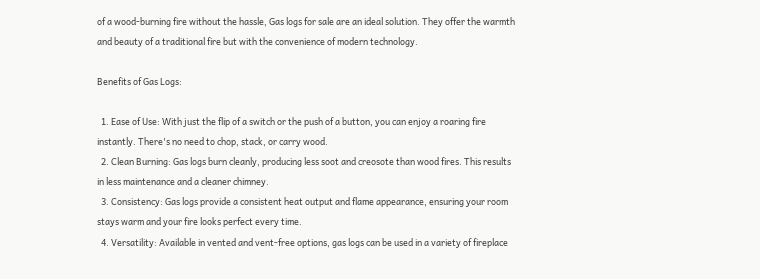of a wood-burning fire without the hassle, Gas logs for sale are an ideal solution. They offer the warmth and beauty of a traditional fire but with the convenience of modern technology.

Benefits of Gas Logs:

  1. Ease of Use: With just the flip of a switch or the push of a button, you can enjoy a roaring fire instantly. There's no need to chop, stack, or carry wood.
  2. Clean Burning: Gas logs burn cleanly, producing less soot and creosote than wood fires. This results in less maintenance and a cleaner chimney.
  3. Consistency: Gas logs provide a consistent heat output and flame appearance, ensuring your room stays warm and your fire looks perfect every time.
  4. Versatility: Available in vented and vent-free options, gas logs can be used in a variety of fireplace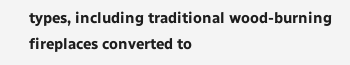types, including traditional wood-burning fireplaces converted to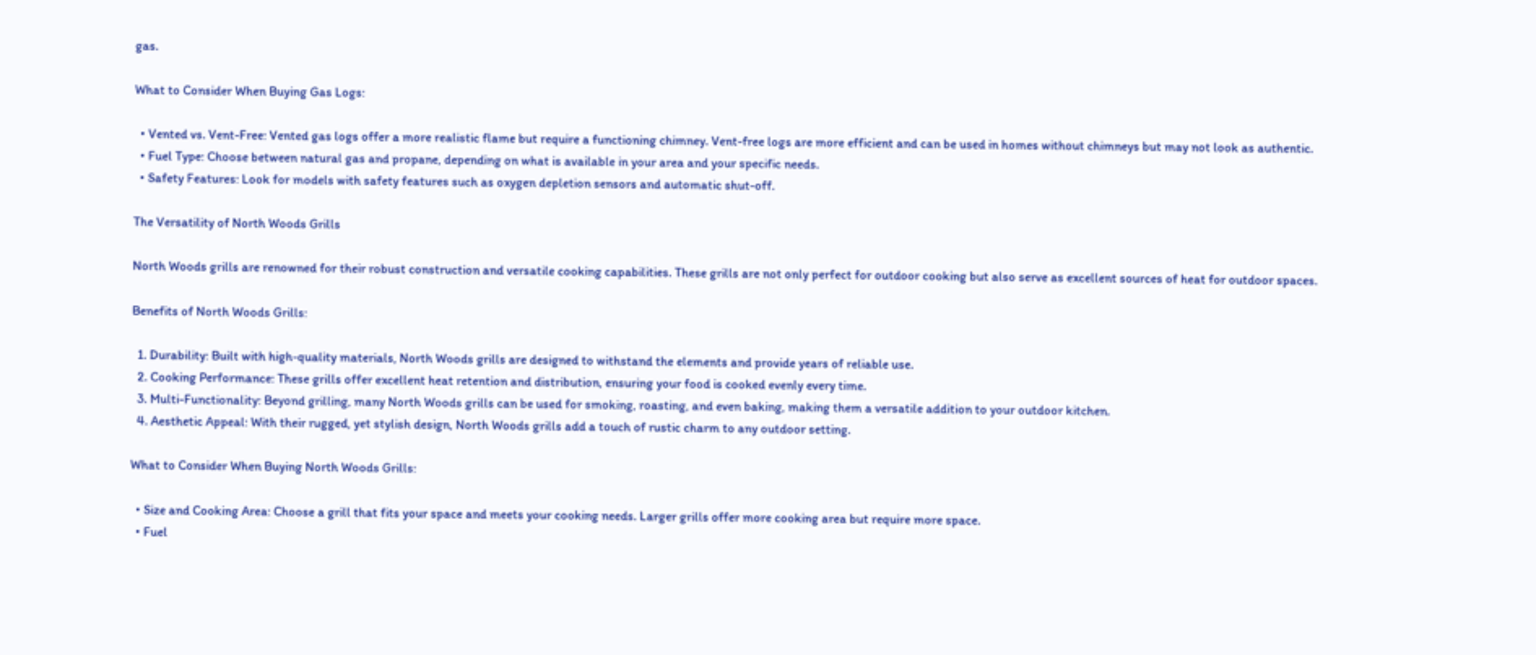gas.

What to Consider When Buying Gas Logs:

  • Vented vs. Vent-Free: Vented gas logs offer a more realistic flame but require a functioning chimney. Vent-free logs are more efficient and can be used in homes without chimneys but may not look as authentic.
  • Fuel Type: Choose between natural gas and propane, depending on what is available in your area and your specific needs.
  • Safety Features: Look for models with safety features such as oxygen depletion sensors and automatic shut-off.

The Versatility of North Woods Grills

North Woods grills are renowned for their robust construction and versatile cooking capabilities. These grills are not only perfect for outdoor cooking but also serve as excellent sources of heat for outdoor spaces.

Benefits of North Woods Grills:

  1. Durability: Built with high-quality materials, North Woods grills are designed to withstand the elements and provide years of reliable use.
  2. Cooking Performance: These grills offer excellent heat retention and distribution, ensuring your food is cooked evenly every time.
  3. Multi-Functionality: Beyond grilling, many North Woods grills can be used for smoking, roasting, and even baking, making them a versatile addition to your outdoor kitchen.
  4. Aesthetic Appeal: With their rugged, yet stylish design, North Woods grills add a touch of rustic charm to any outdoor setting.

What to Consider When Buying North Woods Grills:

  • Size and Cooking Area: Choose a grill that fits your space and meets your cooking needs. Larger grills offer more cooking area but require more space.
  • Fuel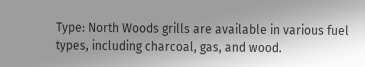Type: North Woods grills are available in various fuel types, including charcoal, gas, and wood.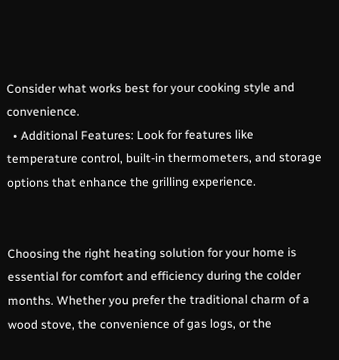Consider what works best for your cooking style and convenience.
  • Additional Features: Look for features like temperature control, built-in thermometers, and storage options that enhance the grilling experience.


Choosing the right heating solution for your home is essential for comfort and efficiency during the colder months. Whether you prefer the traditional charm of a wood stove, the convenience of gas logs, or the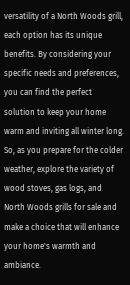versatility of a North Woods grill, each option has its unique benefits. By considering your specific needs and preferences, you can find the perfect solution to keep your home warm and inviting all winter long. So, as you prepare for the colder weather, explore the variety of wood stoves, gas logs, and North Woods grills for sale and make a choice that will enhance your home's warmth and ambiance.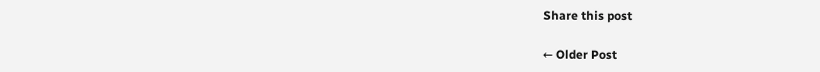Share this post

← Older Post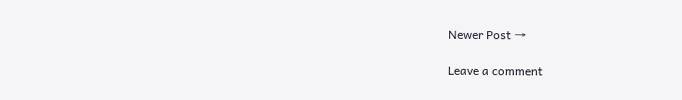Newer Post →

Leave a comment